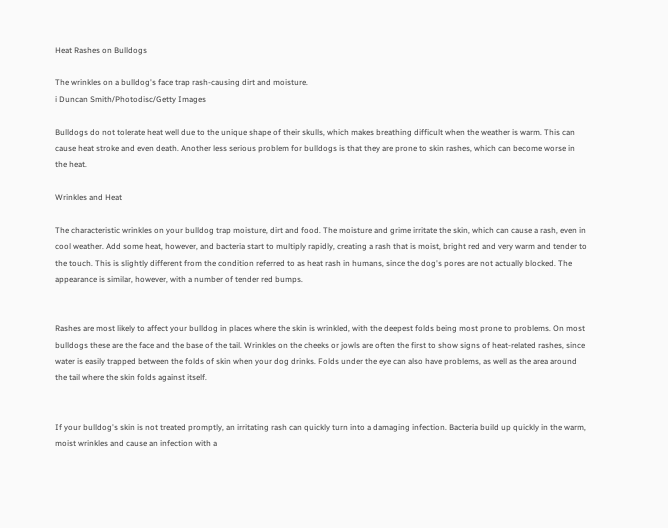Heat Rashes on Bulldogs

The wrinkles on a bulldog's face trap rash-causing dirt and moisture.
i Duncan Smith/Photodisc/Getty Images

Bulldogs do not tolerate heat well due to the unique shape of their skulls, which makes breathing difficult when the weather is warm. This can cause heat stroke and even death. Another less serious problem for bulldogs is that they are prone to skin rashes, which can become worse in the heat.

Wrinkles and Heat

The characteristic wrinkles on your bulldog trap moisture, dirt and food. The moisture and grime irritate the skin, which can cause a rash, even in cool weather. Add some heat, however, and bacteria start to multiply rapidly, creating a rash that is moist, bright red and very warm and tender to the touch. This is slightly different from the condition referred to as heat rash in humans, since the dog's pores are not actually blocked. The appearance is similar, however, with a number of tender red bumps.


Rashes are most likely to affect your bulldog in places where the skin is wrinkled, with the deepest folds being most prone to problems. On most bulldogs these are the face and the base of the tail. Wrinkles on the cheeks or jowls are often the first to show signs of heat-related rashes, since water is easily trapped between the folds of skin when your dog drinks. Folds under the eye can also have problems, as well as the area around the tail where the skin folds against itself.


If your bulldog's skin is not treated promptly, an irritating rash can quickly turn into a damaging infection. Bacteria build up quickly in the warm, moist wrinkles and cause an infection with a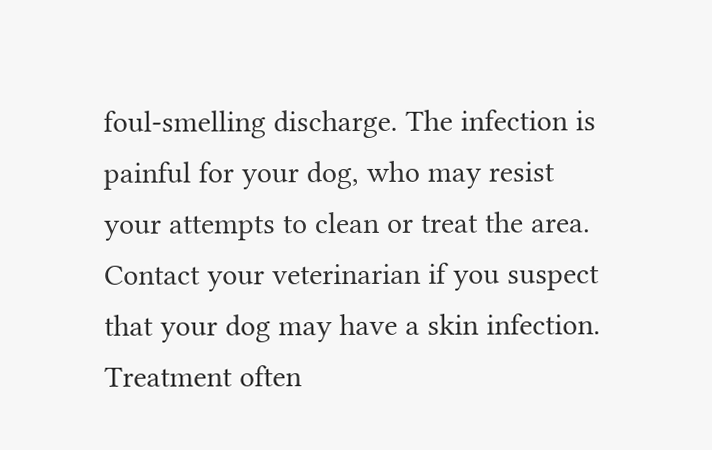foul-smelling discharge. The infection is painful for your dog, who may resist your attempts to clean or treat the area. Contact your veterinarian if you suspect that your dog may have a skin infection. Treatment often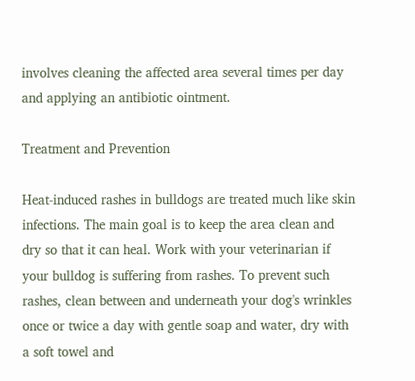involves cleaning the affected area several times per day and applying an antibiotic ointment.

Treatment and Prevention

Heat-induced rashes in bulldogs are treated much like skin infections. The main goal is to keep the area clean and dry so that it can heal. Work with your veterinarian if your bulldog is suffering from rashes. To prevent such rashes, clean between and underneath your dog's wrinkles once or twice a day with gentle soap and water, dry with a soft towel and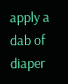apply a dab of diaper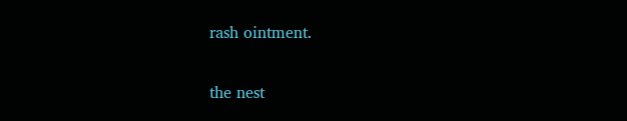rash ointment.

the nest